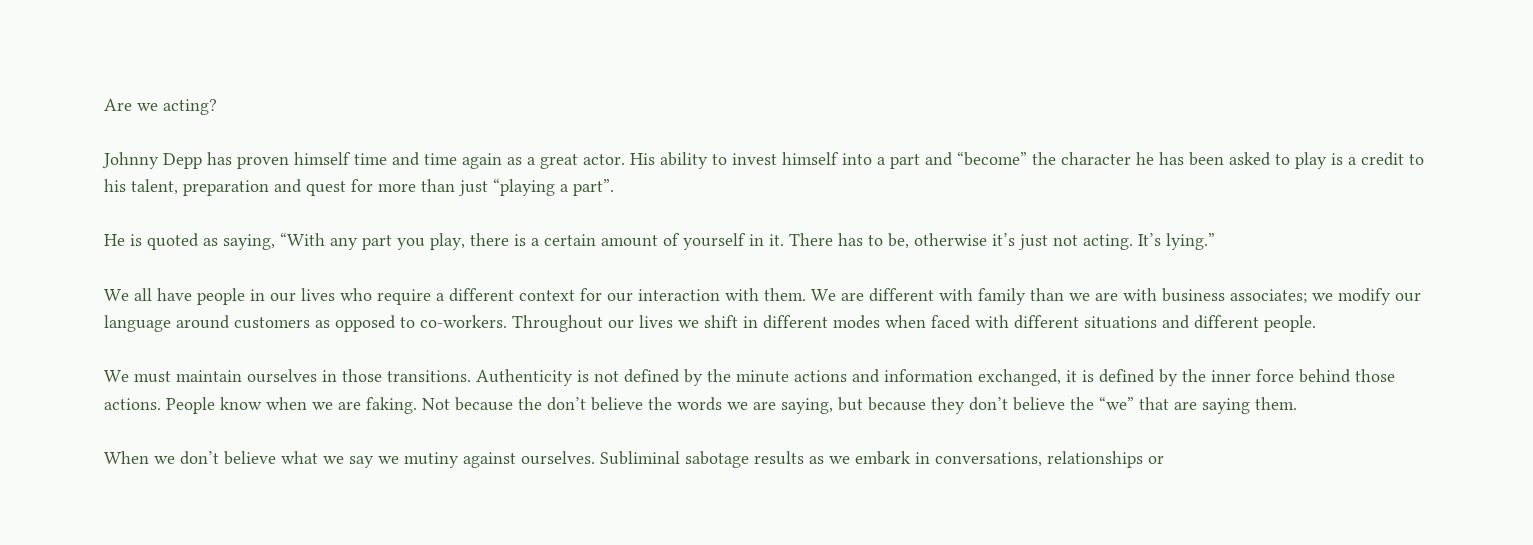Are we acting?

Johnny Depp has proven himself time and time again as a great actor. His ability to invest himself into a part and “become” the character he has been asked to play is a credit to his talent, preparation and quest for more than just “playing a part”.

He is quoted as saying, “With any part you play, there is a certain amount of yourself in it. There has to be, otherwise it’s just not acting. It’s lying.”

We all have people in our lives who require a different context for our interaction with them. We are different with family than we are with business associates; we modify our language around customers as opposed to co-workers. Throughout our lives we shift in different modes when faced with different situations and different people.

We must maintain ourselves in those transitions. Authenticity is not defined by the minute actions and information exchanged, it is defined by the inner force behind those actions. People know when we are faking. Not because the don’t believe the words we are saying, but because they don’t believe the “we” that are saying them.

When we don’t believe what we say we mutiny against ourselves. Subliminal sabotage results as we embark in conversations, relationships or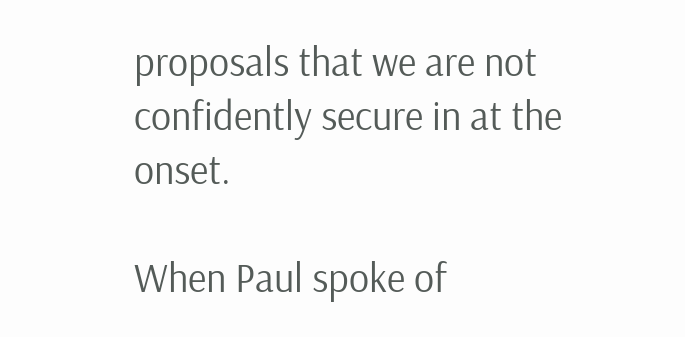proposals that we are not confidently secure in at the onset.

When Paul spoke of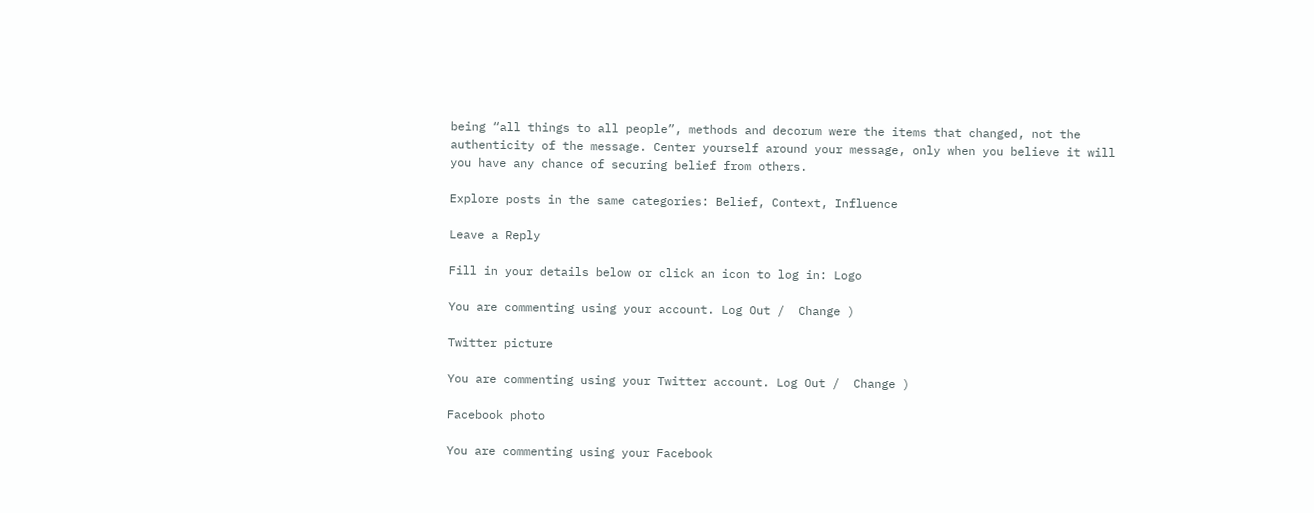being “all things to all people”, methods and decorum were the items that changed, not the authenticity of the message. Center yourself around your message, only when you believe it will you have any chance of securing belief from others.

Explore posts in the same categories: Belief, Context, Influence

Leave a Reply

Fill in your details below or click an icon to log in: Logo

You are commenting using your account. Log Out /  Change )

Twitter picture

You are commenting using your Twitter account. Log Out /  Change )

Facebook photo

You are commenting using your Facebook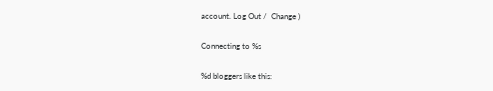account. Log Out /  Change )

Connecting to %s

%d bloggers like this: